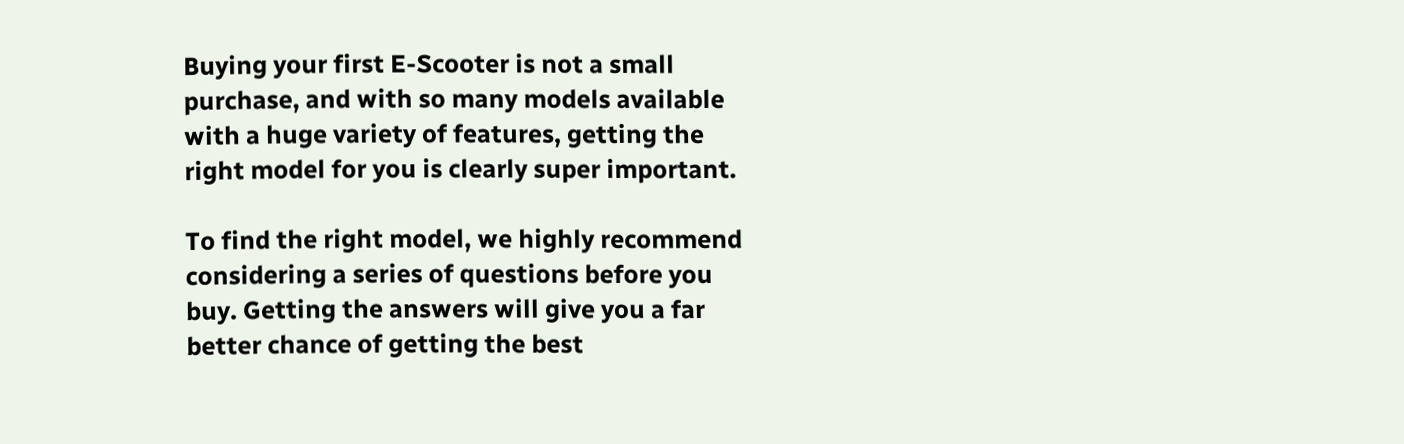Buying your first E-Scooter is not a small purchase, and with so many models available with a huge variety of features, getting the right model for you is clearly super important.

To find the right model, we highly recommend considering a series of questions before you buy. Getting the answers will give you a far better chance of getting the best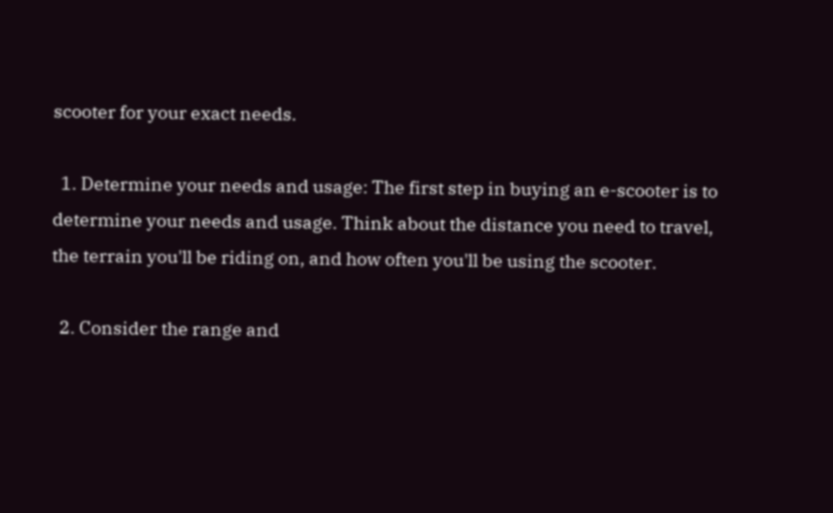scooter for your exact needs.

  1. Determine your needs and usage: The first step in buying an e-scooter is to determine your needs and usage. Think about the distance you need to travel, the terrain you'll be riding on, and how often you'll be using the scooter.

  2. Consider the range and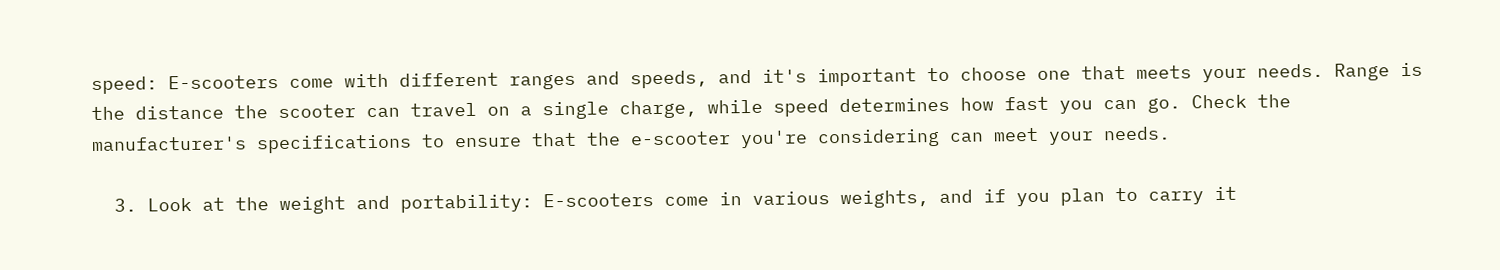speed: E-scooters come with different ranges and speeds, and it's important to choose one that meets your needs. Range is the distance the scooter can travel on a single charge, while speed determines how fast you can go. Check the manufacturer's specifications to ensure that the e-scooter you're considering can meet your needs.

  3. Look at the weight and portability: E-scooters come in various weights, and if you plan to carry it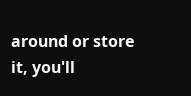around or store it, you'll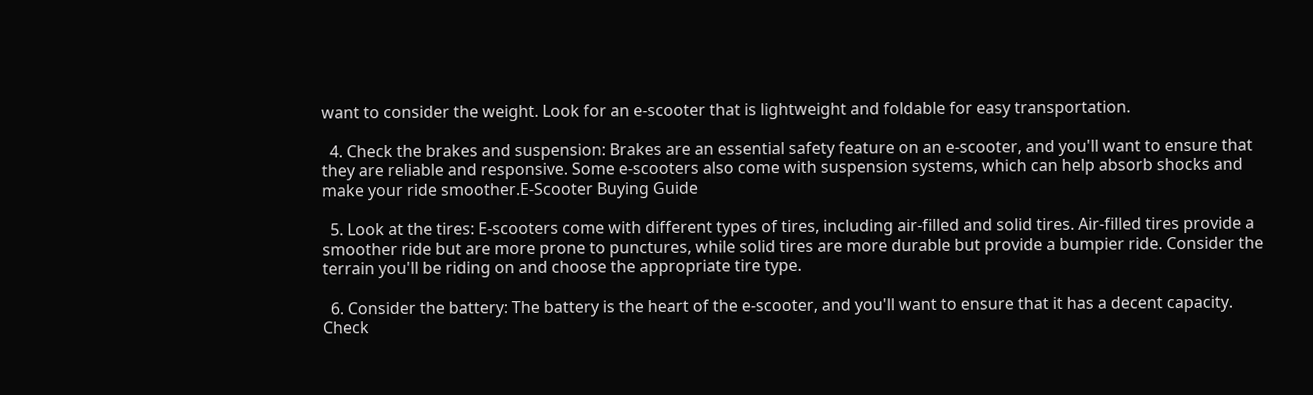want to consider the weight. Look for an e-scooter that is lightweight and foldable for easy transportation.

  4. Check the brakes and suspension: Brakes are an essential safety feature on an e-scooter, and you'll want to ensure that they are reliable and responsive. Some e-scooters also come with suspension systems, which can help absorb shocks and make your ride smoother.E-Scooter Buying Guide

  5. Look at the tires: E-scooters come with different types of tires, including air-filled and solid tires. Air-filled tires provide a smoother ride but are more prone to punctures, while solid tires are more durable but provide a bumpier ride. Consider the terrain you'll be riding on and choose the appropriate tire type.

  6. Consider the battery: The battery is the heart of the e-scooter, and you'll want to ensure that it has a decent capacity. Check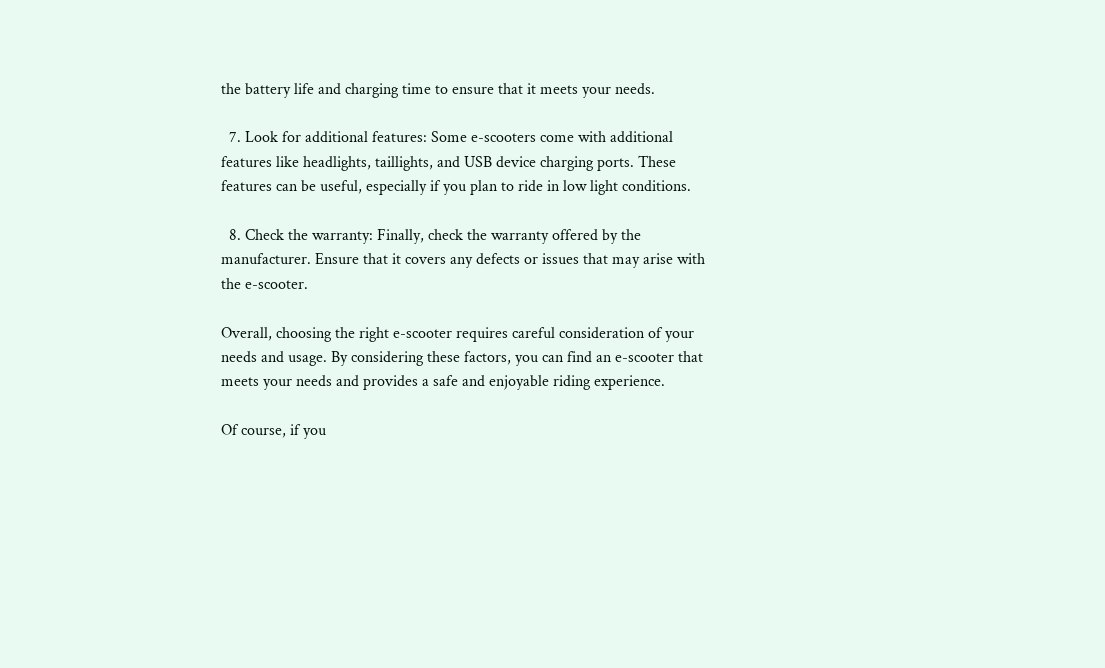the battery life and charging time to ensure that it meets your needs.

  7. Look for additional features: Some e-scooters come with additional features like headlights, taillights, and USB device charging ports. These features can be useful, especially if you plan to ride in low light conditions.

  8. Check the warranty: Finally, check the warranty offered by the manufacturer. Ensure that it covers any defects or issues that may arise with the e-scooter.

Overall, choosing the right e-scooter requires careful consideration of your needs and usage. By considering these factors, you can find an e-scooter that meets your needs and provides a safe and enjoyable riding experience.

Of course, if you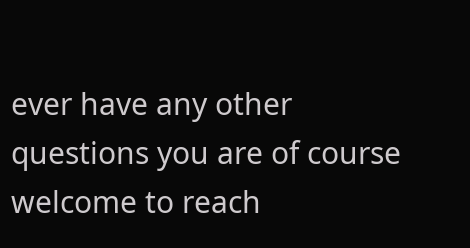ever have any other questions you are of course welcome to reach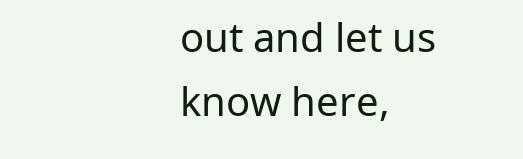out and let us know here,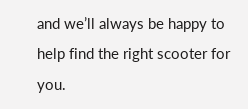and we’ll always be happy to help find the right scooter for you.